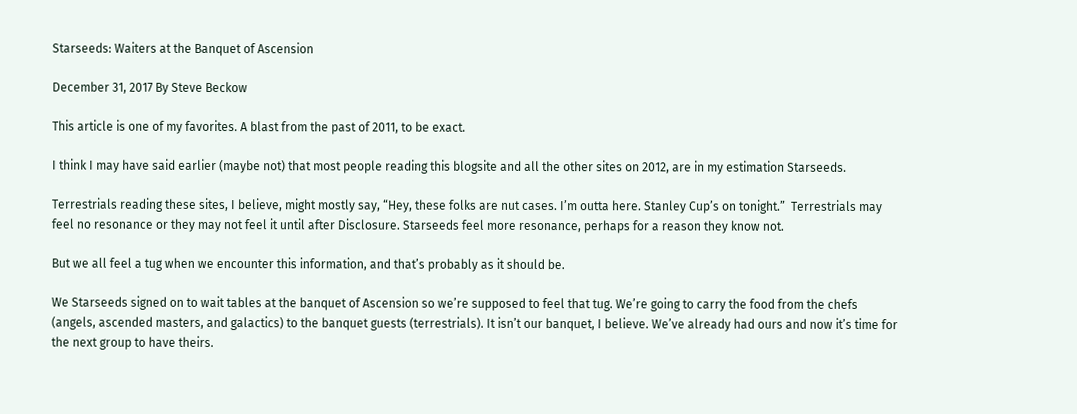Starseeds: Waiters at the Banquet of Ascension

December 31, 2017 By Steve Beckow

This article is one of my favorites. A blast from the past of 2011, to be exact.

I think I may have said earlier (maybe not) that most people reading this blogsite and all the other sites on 2012, are in my estimation Starseeds.

Terrestrials reading these sites, I believe, might mostly say, “Hey, these folks are nut cases. I’m outta here. Stanley Cup’s on tonight.”  Terrestrials may feel no resonance or they may not feel it until after Disclosure. Starseeds feel more resonance, perhaps for a reason they know not.

But we all feel a tug when we encounter this information, and that’s probably as it should be.

We Starseeds signed on to wait tables at the banquet of Ascension so we’re supposed to feel that tug. We’re going to carry the food from the chefs (angels, ascended masters, and galactics) to the banquet guests (terrestrials). It isn’t our banquet, I believe. We’ve already had ours and now it’s time for the next group to have theirs.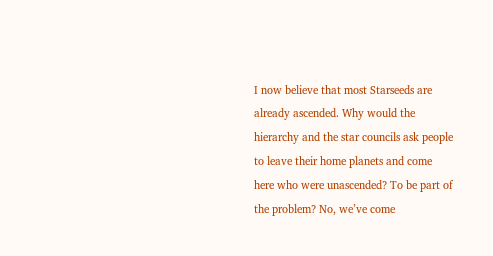I now believe that most Starseeds are already ascended. Why would the hierarchy and the star councils ask people to leave their home planets and come here who were unascended? To be part of the problem? No, we’ve come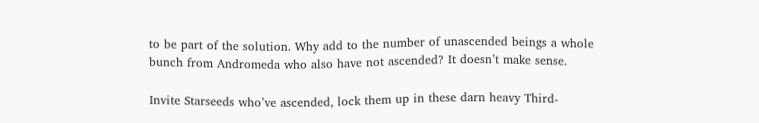to be part of the solution. Why add to the number of unascended beings a whole bunch from Andromeda who also have not ascended? It doesn’t make sense.

Invite Starseeds who’ve ascended, lock them up in these darn heavy Third-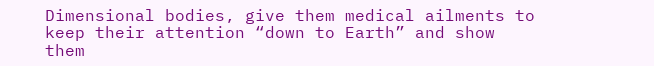Dimensional bodies, give them medical ailments to keep their attention “down to Earth” and show them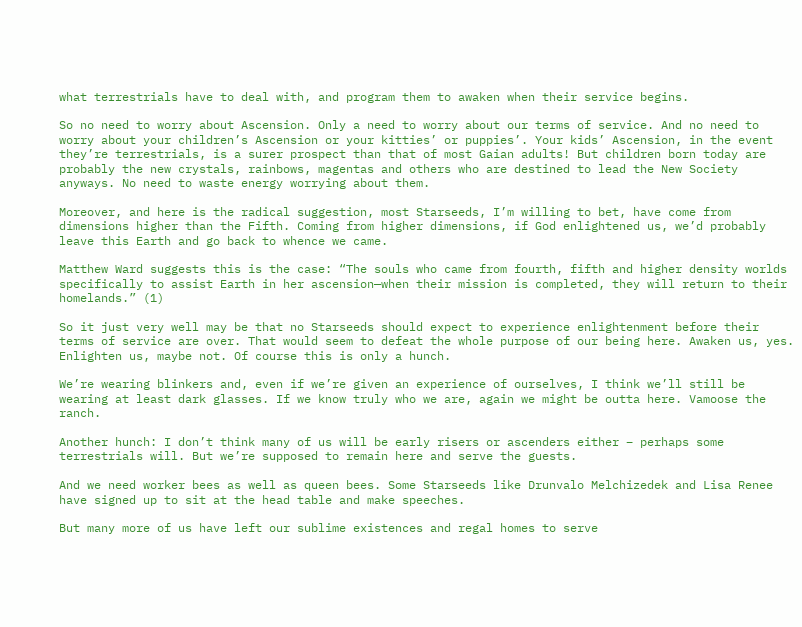what terrestrials have to deal with, and program them to awaken when their service begins.

So no need to worry about Ascension. Only a need to worry about our terms of service. And no need to worry about your children’s Ascension or your kitties’ or puppies’. Your kids’ Ascension, in the event they’re terrestrials, is a surer prospect than that of most Gaian adults! But children born today are probably the new crystals, rainbows, magentas and others who are destined to lead the New Society anyways. No need to waste energy worrying about them.

Moreover, and here is the radical suggestion, most Starseeds, I’m willing to bet, have come from dimensions higher than the Fifth. Coming from higher dimensions, if God enlightened us, we’d probably leave this Earth and go back to whence we came.

Matthew Ward suggests this is the case: “The souls who came from fourth, fifth and higher density worlds specifically to assist Earth in her ascension—when their mission is completed, they will return to their homelands.” (1)

So it just very well may be that no Starseeds should expect to experience enlightenment before their terms of service are over. That would seem to defeat the whole purpose of our being here. Awaken us, yes. Enlighten us, maybe not. Of course this is only a hunch.

We’re wearing blinkers and, even if we’re given an experience of ourselves, I think we’ll still be wearing at least dark glasses. If we know truly who we are, again we might be outta here. Vamoose the ranch.

Another hunch: I don’t think many of us will be early risers or ascenders either – perhaps some terrestrials will. But we’re supposed to remain here and serve the guests.

And we need worker bees as well as queen bees. Some Starseeds like Drunvalo Melchizedek and Lisa Renee have signed up to sit at the head table and make speeches.

But many more of us have left our sublime existences and regal homes to serve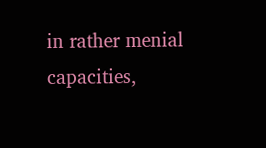in rather menial capacities,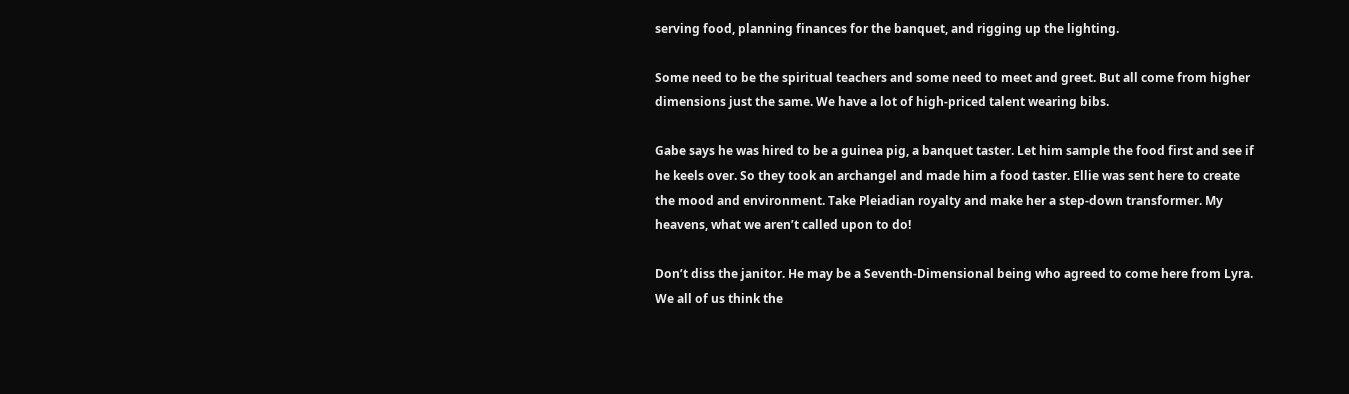serving food, planning finances for the banquet, and rigging up the lighting.

Some need to be the spiritual teachers and some need to meet and greet. But all come from higher dimensions just the same. We have a lot of high-priced talent wearing bibs.

Gabe says he was hired to be a guinea pig, a banquet taster. Let him sample the food first and see if he keels over. So they took an archangel and made him a food taster. Ellie was sent here to create the mood and environment. Take Pleiadian royalty and make her a step-down transformer. My heavens, what we aren’t called upon to do!

Don’t diss the janitor. He may be a Seventh-Dimensional being who agreed to come here from Lyra.
We all of us think the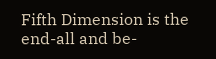Fifth Dimension is the end-all and be-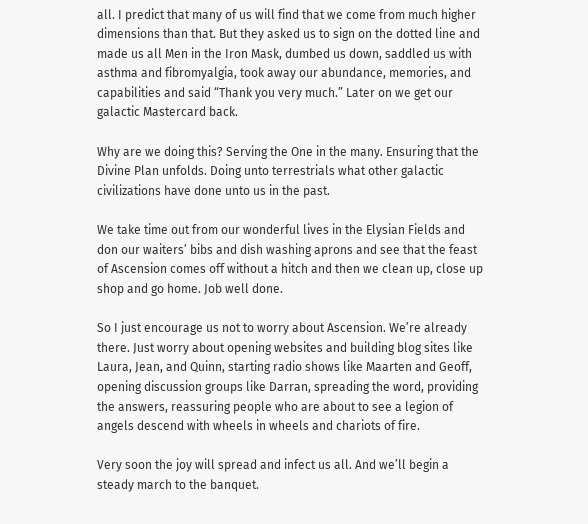all. I predict that many of us will find that we come from much higher dimensions than that. But they asked us to sign on the dotted line and made us all Men in the Iron Mask, dumbed us down, saddled us with asthma and fibromyalgia, took away our abundance, memories, and capabilities and said “Thank you very much.” Later on we get our galactic Mastercard back.

Why are we doing this? Serving the One in the many. Ensuring that the Divine Plan unfolds. Doing unto terrestrials what other galactic civilizations have done unto us in the past.

We take time out from our wonderful lives in the Elysian Fields and don our waiters’ bibs and dish washing aprons and see that the feast of Ascension comes off without a hitch and then we clean up, close up shop and go home. Job well done.

So I just encourage us not to worry about Ascension. We’re already there. Just worry about opening websites and building blog sites like Laura, Jean, and Quinn, starting radio shows like Maarten and Geoff, opening discussion groups like Darran, spreading the word, providing the answers, reassuring people who are about to see a legion of angels descend with wheels in wheels and chariots of fire.

Very soon the joy will spread and infect us all. And we’ll begin a steady march to the banquet.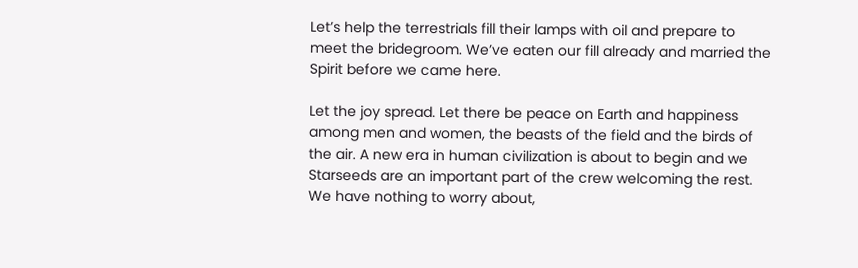Let’s help the terrestrials fill their lamps with oil and prepare to meet the bridegroom. We’ve eaten our fill already and married the Spirit before we came here.

Let the joy spread. Let there be peace on Earth and happiness among men and women, the beasts of the field and the birds of the air. A new era in human civilization is about to begin and we Starseeds are an important part of the crew welcoming the rest. We have nothing to worry about,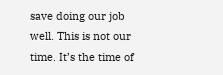save doing our job well. This is not our time. It’s the time of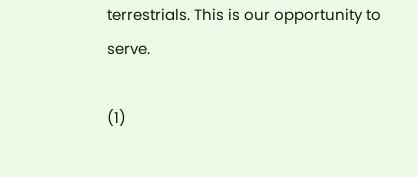terrestrials. This is our opportunity to serve.

(1)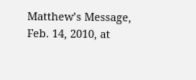Matthew’s Message, Feb. 14, 2010, at